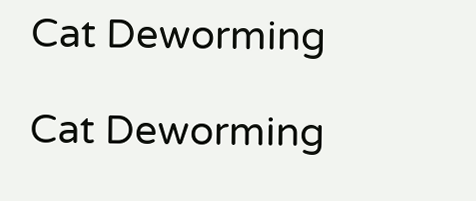Cat Deworming

Cat Deworming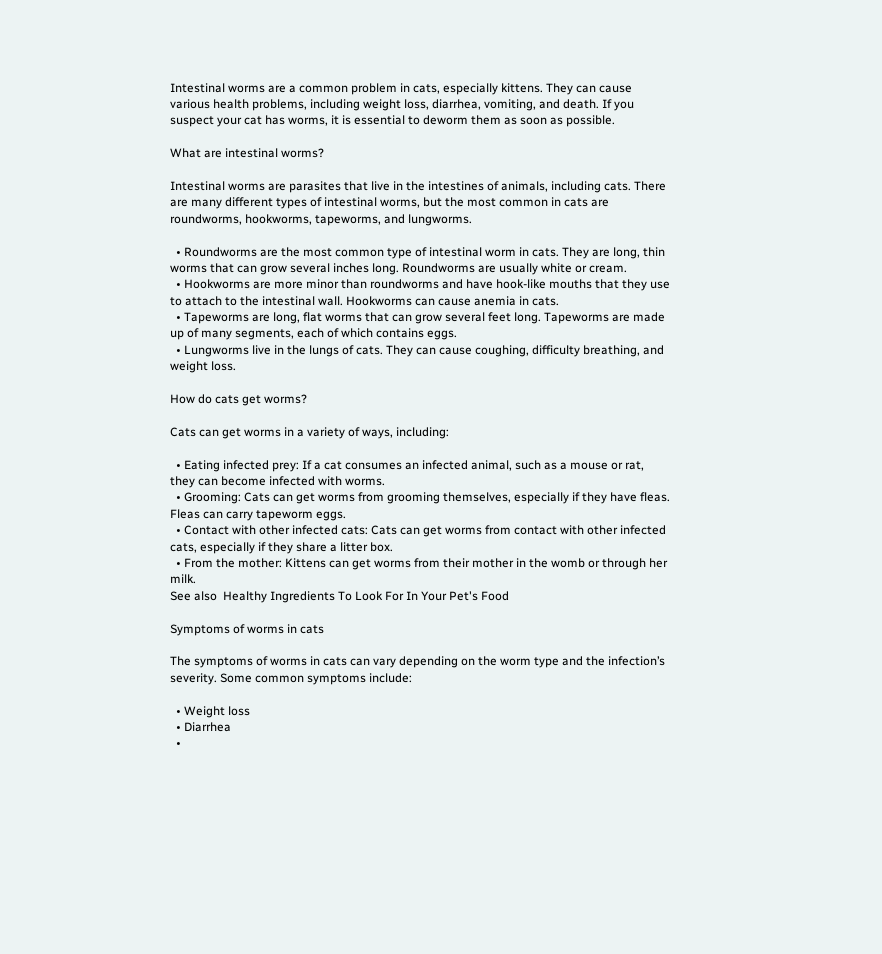Intestinal worms are a common problem in cats, especially kittens. They can cause various health problems, including weight loss, diarrhea, vomiting, and death. If you suspect your cat has worms, it is essential to deworm them as soon as possible.

What are intestinal worms?

Intestinal worms are parasites that live in the intestines of animals, including cats. There are many different types of intestinal worms, but the most common in cats are roundworms, hookworms, tapeworms, and lungworms.

  • Roundworms are the most common type of intestinal worm in cats. They are long, thin worms that can grow several inches long. Roundworms are usually white or cream.
  • Hookworms are more minor than roundworms and have hook-like mouths that they use to attach to the intestinal wall. Hookworms can cause anemia in cats.
  • Tapeworms are long, flat worms that can grow several feet long. Tapeworms are made up of many segments, each of which contains eggs.
  • Lungworms live in the lungs of cats. They can cause coughing, difficulty breathing, and weight loss.

How do cats get worms?

Cats can get worms in a variety of ways, including:

  • Eating infected prey: If a cat consumes an infected animal, such as a mouse or rat, they can become infected with worms.
  • Grooming: Cats can get worms from grooming themselves, especially if they have fleas. Fleas can carry tapeworm eggs.
  • Contact with other infected cats: Cats can get worms from contact with other infected cats, especially if they share a litter box.
  • From the mother: Kittens can get worms from their mother in the womb or through her milk.
See also  Healthy Ingredients To Look For In Your Pet's Food

Symptoms of worms in cats

The symptoms of worms in cats can vary depending on the worm type and the infection’s severity. Some common symptoms include:

  • Weight loss
  • Diarrhea
  •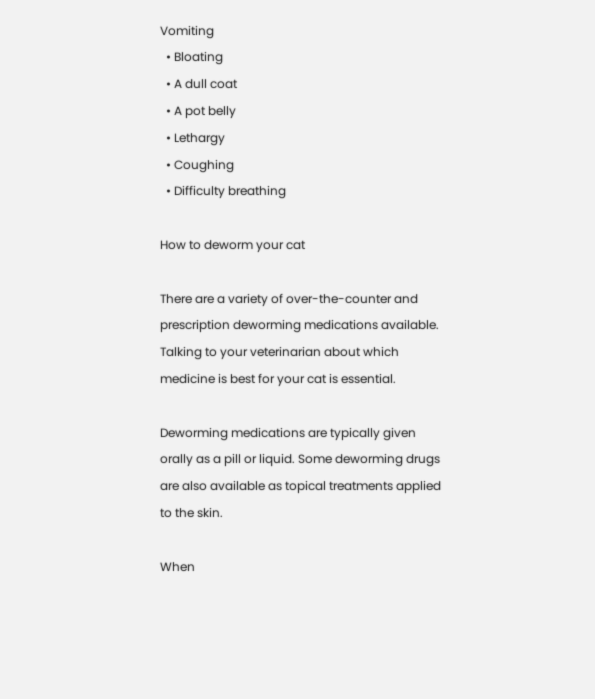Vomiting
  • Bloating
  • A dull coat
  • A pot belly
  • Lethargy
  • Coughing
  • Difficulty breathing

How to deworm your cat

There are a variety of over-the-counter and prescription deworming medications available. Talking to your veterinarian about which medicine is best for your cat is essential.

Deworming medications are typically given orally as a pill or liquid. Some deworming drugs are also available as topical treatments applied to the skin.

When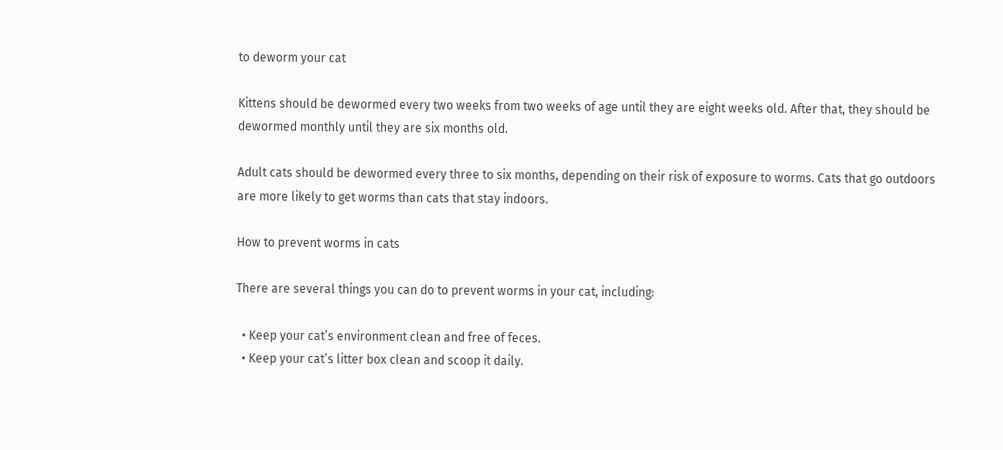to deworm your cat

Kittens should be dewormed every two weeks from two weeks of age until they are eight weeks old. After that, they should be dewormed monthly until they are six months old.

Adult cats should be dewormed every three to six months, depending on their risk of exposure to worms. Cats that go outdoors are more likely to get worms than cats that stay indoors.

How to prevent worms in cats

There are several things you can do to prevent worms in your cat, including:

  • Keep your cat’s environment clean and free of feces.
  • Keep your cat’s litter box clean and scoop it daily.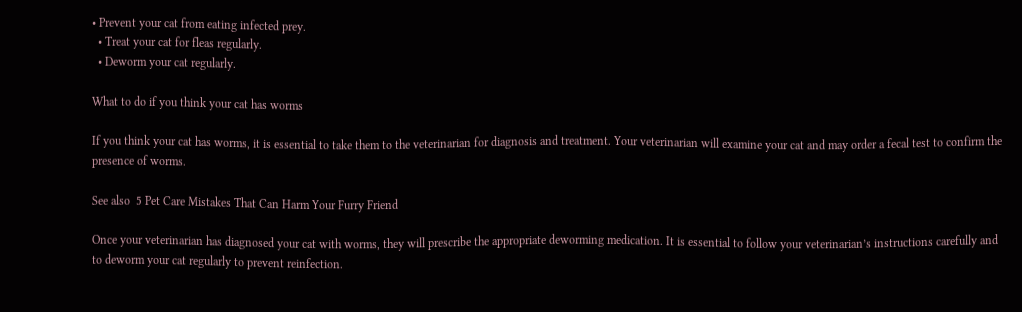• Prevent your cat from eating infected prey.
  • Treat your cat for fleas regularly.
  • Deworm your cat regularly.

What to do if you think your cat has worms

If you think your cat has worms, it is essential to take them to the veterinarian for diagnosis and treatment. Your veterinarian will examine your cat and may order a fecal test to confirm the presence of worms.

See also  5 Pet Care Mistakes That Can Harm Your Furry Friend

Once your veterinarian has diagnosed your cat with worms, they will prescribe the appropriate deworming medication. It is essential to follow your veterinarian’s instructions carefully and to deworm your cat regularly to prevent reinfection.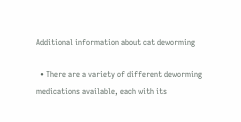Additional information about cat deworming

  • There are a variety of different deworming medications available, each with its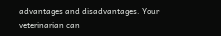advantages and disadvantages. Your veterinarian can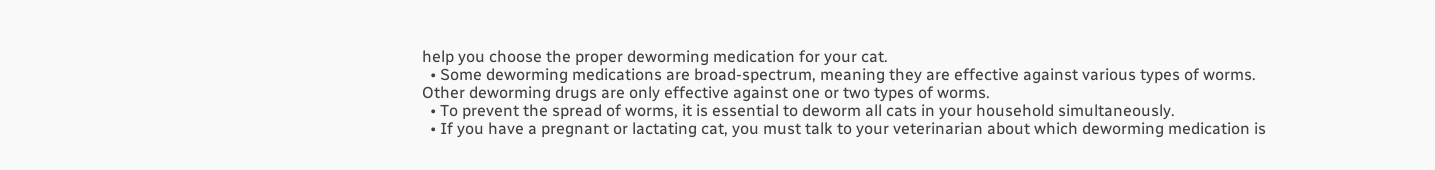help you choose the proper deworming medication for your cat.
  • Some deworming medications are broad-spectrum, meaning they are effective against various types of worms. Other deworming drugs are only effective against one or two types of worms.
  • To prevent the spread of worms, it is essential to deworm all cats in your household simultaneously.
  • If you have a pregnant or lactating cat, you must talk to your veterinarian about which deworming medication is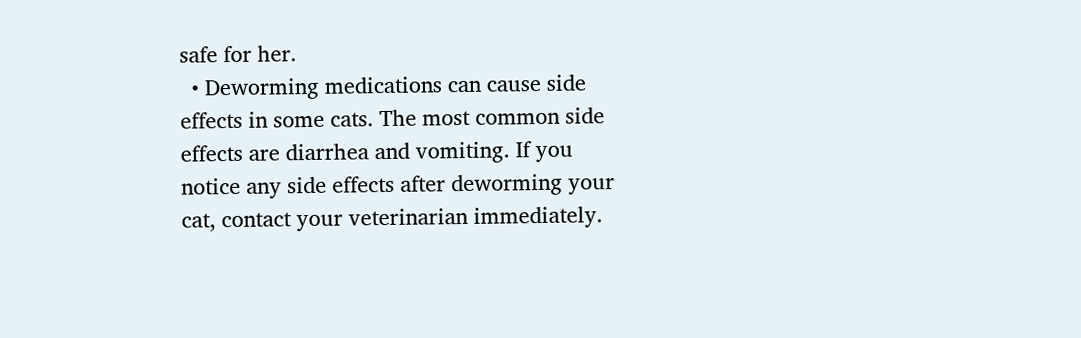safe for her.
  • Deworming medications can cause side effects in some cats. The most common side effects are diarrhea and vomiting. If you notice any side effects after deworming your cat, contact your veterinarian immediately.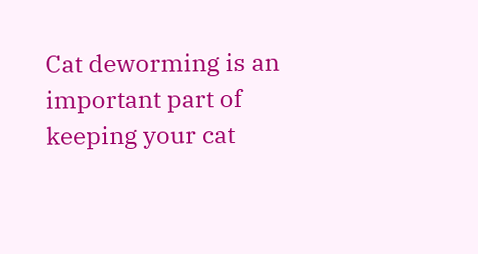Cat deworming is an important part of keeping your cat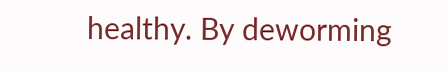healthy. By deworming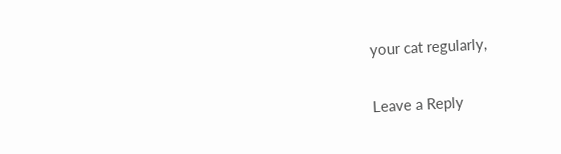your cat regularly,

Leave a Reply